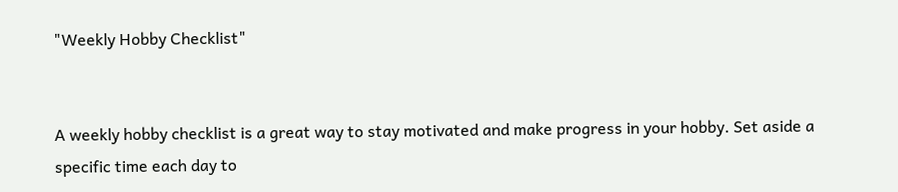"Weekly Hobby Checklist"


A weekly hobby checklist is a great way to stay motivated and make progress in your hobby. Set aside a specific time each day to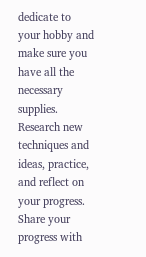dedicate to your hobby and make sure you have all the necessary supplies. Research new techniques and ideas, practice, and reflect on your progress. Share your progress with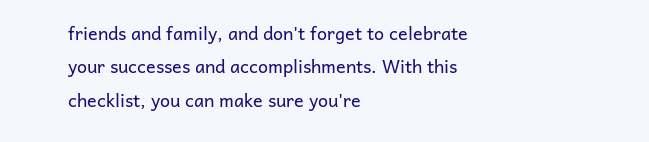friends and family, and don't forget to celebrate your successes and accomplishments. With this checklist, you can make sure you're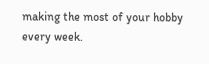making the most of your hobby every week.